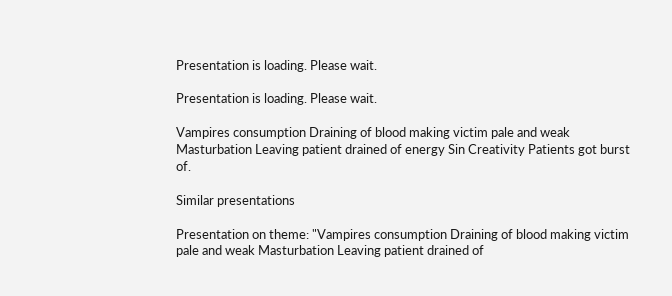Presentation is loading. Please wait.

Presentation is loading. Please wait.

Vampires consumption Draining of blood making victim pale and weak Masturbation Leaving patient drained of energy Sin Creativity Patients got burst of.

Similar presentations

Presentation on theme: "Vampires consumption Draining of blood making victim pale and weak Masturbation Leaving patient drained of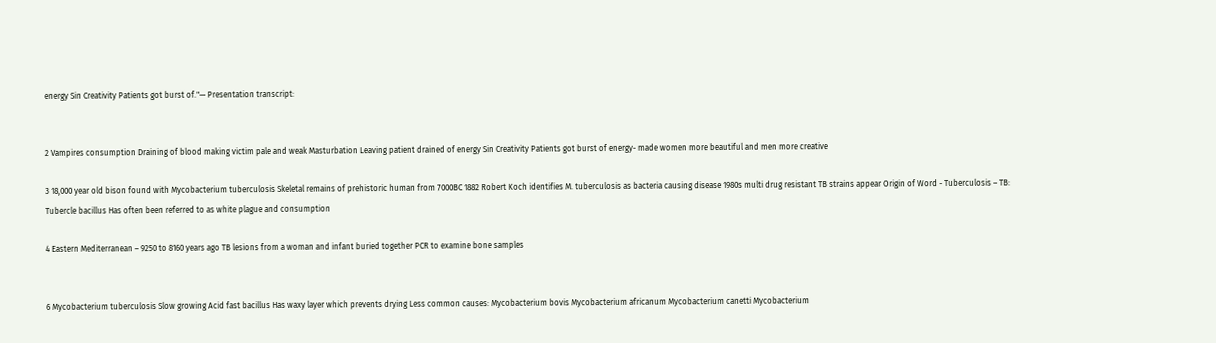energy Sin Creativity Patients got burst of."— Presentation transcript:


2 Vampires consumption Draining of blood making victim pale and weak Masturbation Leaving patient drained of energy Sin Creativity Patients got burst of energy- made women more beautiful and men more creative

3 18,000 year old bison found with Mycobacterium tuberculosis Skeletal remains of prehistoric human from 7000BC 1882 Robert Koch identifies M. tuberculosis as bacteria causing disease 1980s multi drug resistant TB strains appear Origin of Word - Tuberculosis – TB: Tubercle bacillus Has often been referred to as white plague and consumption

4 Eastern Mediterranean – 9250 to 8160 years ago TB lesions from a woman and infant buried together PCR to examine bone samples


6 Mycobacterium tuberculosis Slow growing Acid fast bacillus Has waxy layer which prevents drying Less common causes: Mycobacterium bovis Mycobacterium africanum Mycobacterium canetti Mycobacterium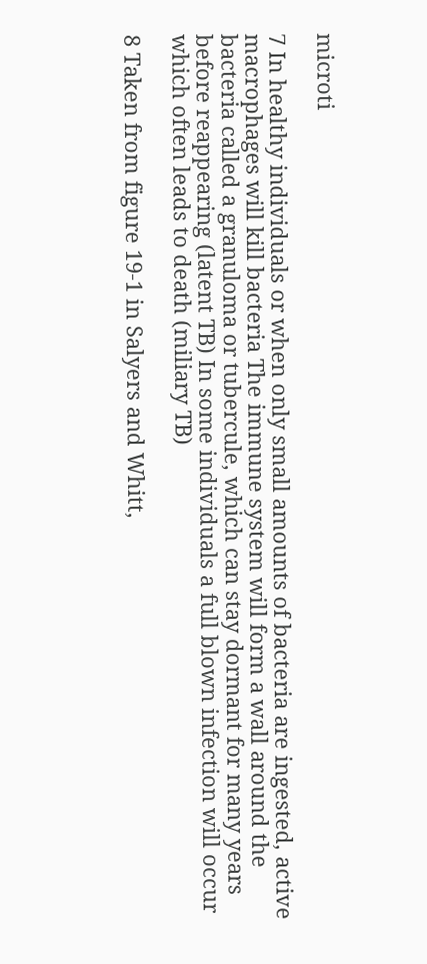microti

7 In healthy individuals or when only small amounts of bacteria are ingested, active macrophages will kill bacteria The immune system will form a wall around the bacteria called a granuloma or tubercule, which can stay dormant for many years before reappearing (latent TB) In some individuals a full blown infection will occur which often leads to death (miliary TB)

8 Taken from figure 19-1 in Salyers and Whitt,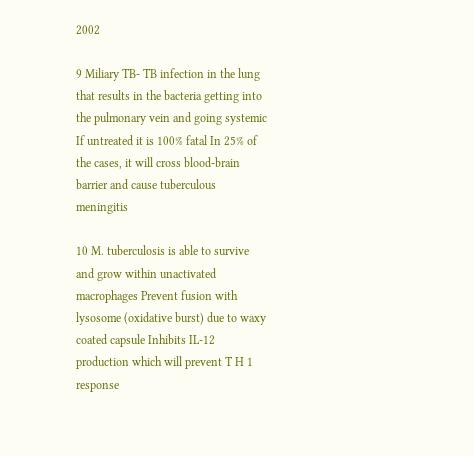2002

9 Miliary TB- TB infection in the lung that results in the bacteria getting into the pulmonary vein and going systemic If untreated it is 100% fatal In 25% of the cases, it will cross blood-brain barrier and cause tuberculous meningitis

10 M. tuberculosis is able to survive and grow within unactivated macrophages Prevent fusion with lysosome (oxidative burst) due to waxy coated capsule Inhibits IL-12 production which will prevent T H 1 response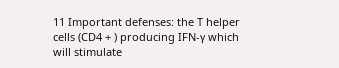11 Important defenses: the T helper cells (CD4 + ) producing IFN-γ which will stimulate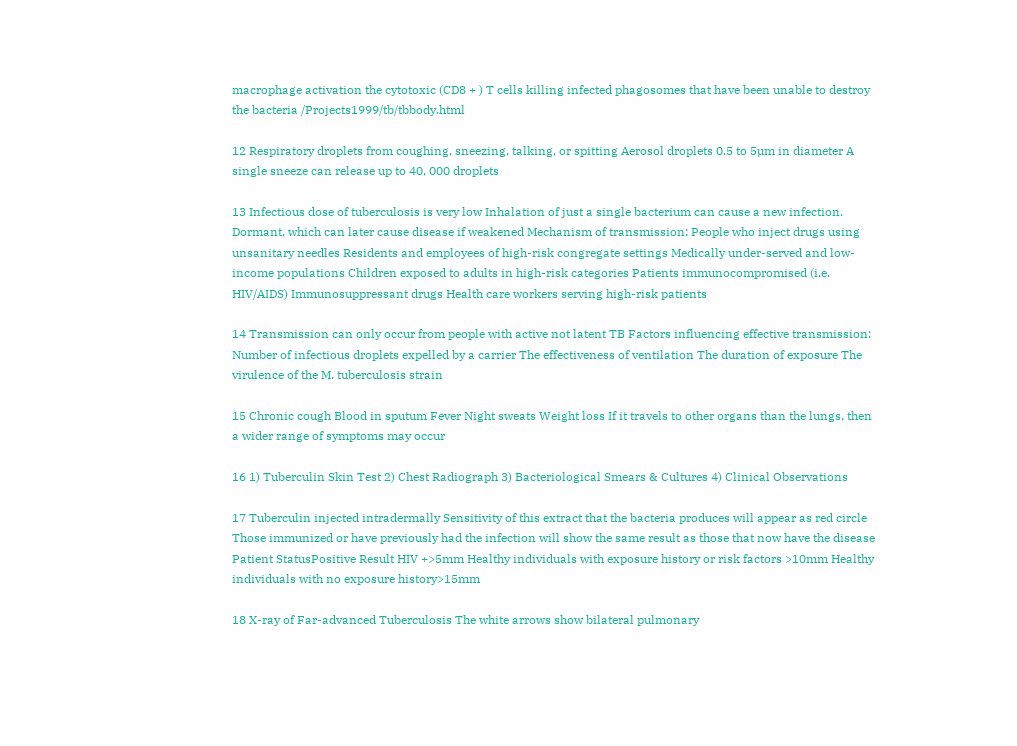macrophage activation the cytotoxic (CD8 + ) T cells killing infected phagosomes that have been unable to destroy the bacteria /Projects1999/tb/tbbody.html

12 Respiratory droplets from coughing, sneezing, talking, or spitting Aerosol droplets 0.5 to 5µm in diameter A single sneeze can release up to 40, 000 droplets

13 Infectious dose of tuberculosis is very low Inhalation of just a single bacterium can cause a new infection. Dormant, which can later cause disease if weakened Mechanism of transmission: People who inject drugs using unsanitary needles Residents and employees of high-risk congregate settings Medically under-served and low-income populations Children exposed to adults in high-risk categories Patients immunocompromised (i.e. HIV/AIDS) Immunosuppressant drugs Health care workers serving high-risk patients

14 Transmission can only occur from people with active not latent TB Factors influencing effective transmission: Number of infectious droplets expelled by a carrier The effectiveness of ventilation The duration of exposure The virulence of the M. tuberculosis strain

15 Chronic cough Blood in sputum Fever Night sweats Weight loss If it travels to other organs than the lungs, then a wider range of symptoms may occur

16 1) Tuberculin Skin Test 2) Chest Radiograph 3) Bacteriological Smears & Cultures 4) Clinical Observations

17 Tuberculin injected intradermally Sensitivity of this extract that the bacteria produces will appear as red circle Those immunized or have previously had the infection will show the same result as those that now have the disease Patient StatusPositive Result HIV +>5mm Healthy individuals with exposure history or risk factors >10mm Healthy individuals with no exposure history>15mm

18 X-ray of Far-advanced Tuberculosis The white arrows show bilateral pulmonary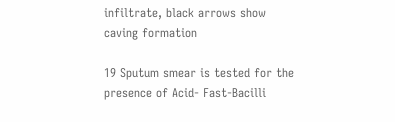infiltrate, black arrows show caving formation

19 Sputum smear is tested for the presence of Acid- Fast-Bacilli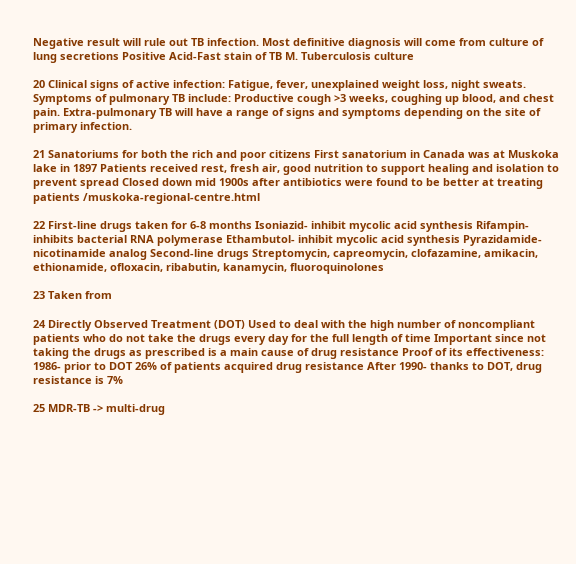Negative result will rule out TB infection. Most definitive diagnosis will come from culture of lung secretions Positive Acid-Fast stain of TB M. Tuberculosis culture

20 Clinical signs of active infection: Fatigue, fever, unexplained weight loss, night sweats. Symptoms of pulmonary TB include: Productive cough >3 weeks, coughing up blood, and chest pain. Extra-pulmonary TB will have a range of signs and symptoms depending on the site of primary infection.

21 Sanatoriums for both the rich and poor citizens First sanatorium in Canada was at Muskoka lake in 1897 Patients received rest, fresh air, good nutrition to support healing and isolation to prevent spread Closed down mid 1900s after antibiotics were found to be better at treating patients /muskoka-regional-centre.html

22 First-line drugs taken for 6-8 months Isoniazid- inhibit mycolic acid synthesis Rifampin- inhibits bacterial RNA polymerase Ethambutol- inhibit mycolic acid synthesis Pyrazidamide- nicotinamide analog Second-line drugs Streptomycin, capreomycin, clofazamine, amikacin, ethionamide, ofloxacin, ribabutin, kanamycin, fluoroquinolones

23 Taken from

24 Directly Observed Treatment (DOT) Used to deal with the high number of noncompliant patients who do not take the drugs every day for the full length of time Important since not taking the drugs as prescribed is a main cause of drug resistance Proof of its effectiveness: 1986- prior to DOT 26% of patients acquired drug resistance After 1990- thanks to DOT, drug resistance is 7%

25 MDR-TB -> multi-drug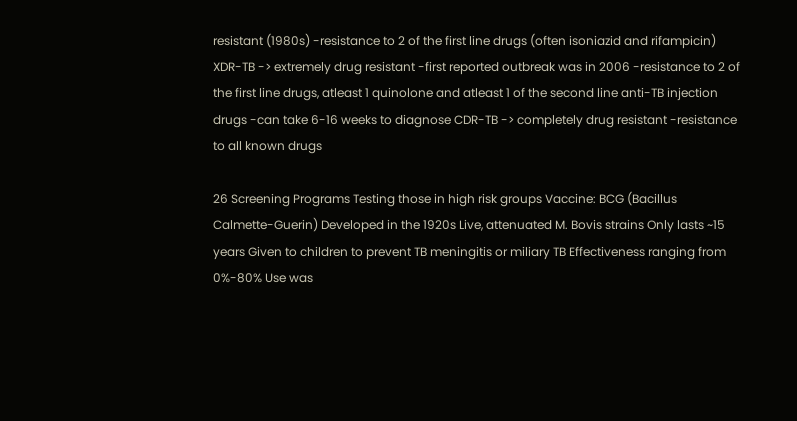resistant (1980s) -resistance to 2 of the first line drugs (often isoniazid and rifampicin) XDR-TB -> extremely drug resistant -first reported outbreak was in 2006 -resistance to 2 of the first line drugs, atleast 1 quinolone and atleast 1 of the second line anti-TB injection drugs -can take 6-16 weeks to diagnose CDR-TB -> completely drug resistant -resistance to all known drugs

26 Screening Programs Testing those in high risk groups Vaccine: BCG (Bacillus Calmette-Guerin) Developed in the 1920s Live, attenuated M. Bovis strains Only lasts ~15 years Given to children to prevent TB meningitis or miliary TB Effectiveness ranging from 0%-80% Use was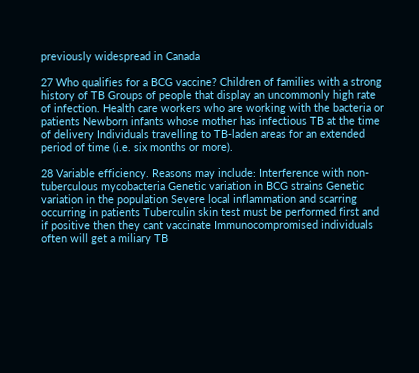previously widespread in Canada

27 Who qualifies for a BCG vaccine? Children of families with a strong history of TB Groups of people that display an uncommonly high rate of infection. Health care workers who are working with the bacteria or patients Newborn infants whose mother has infectious TB at the time of delivery Individuals travelling to TB-laden areas for an extended period of time (i.e. six months or more).

28 Variable efficiency. Reasons may include: Interference with non-tuberculous mycobacteria Genetic variation in BCG strains Genetic variation in the population Severe local inflammation and scarring occurring in patients Tuberculin skin test must be performed first and if positive then they cant vaccinate Immunocompromised individuals often will get a miliary TB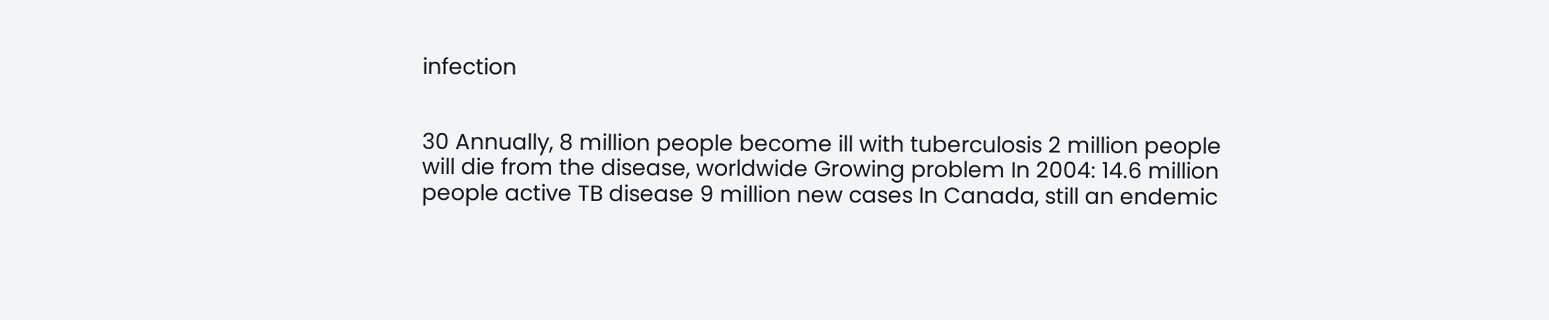infection


30 Annually, 8 million people become ill with tuberculosis 2 million people will die from the disease, worldwide Growing problem In 2004: 14.6 million people active TB disease 9 million new cases In Canada, still an endemic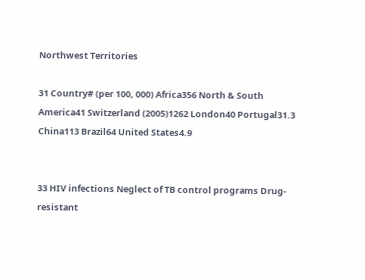Northwest Territories

31 Country# (per 100, 000) Africa356 North & South America41 Switzerland (2005)1262 London40 Portugal31.3 China113 Brazil64 United States4.9


33 HIV infections Neglect of TB control programs Drug-resistant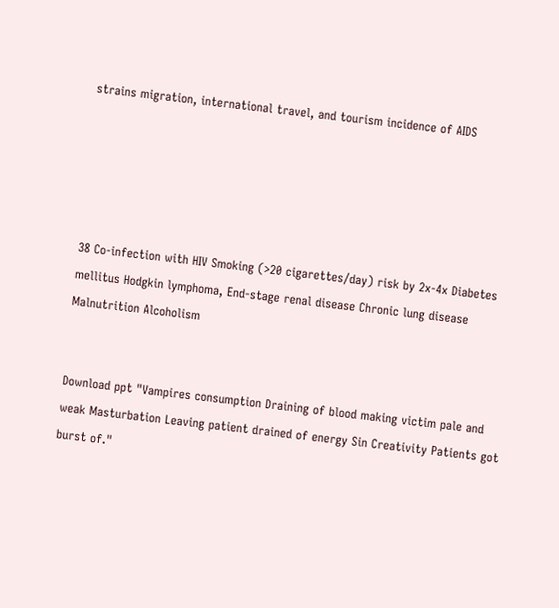strains migration, international travel, and tourism incidence of AIDS





38 Co-infection with HIV Smoking (>20 cigarettes/day) risk by 2x-4x Diabetes mellitus Hodgkin lymphoma, End-stage renal disease Chronic lung disease Malnutrition Alcoholism


Download ppt "Vampires consumption Draining of blood making victim pale and weak Masturbation Leaving patient drained of energy Sin Creativity Patients got burst of."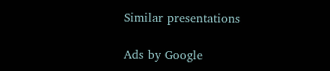Similar presentations

Ads by Google